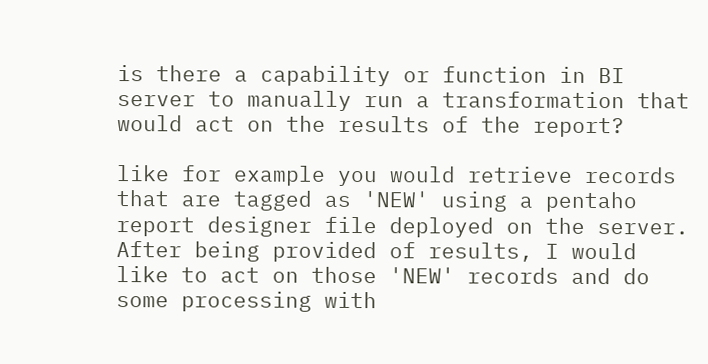is there a capability or function in BI server to manually run a transformation that would act on the results of the report?

like for example you would retrieve records that are tagged as 'NEW' using a pentaho report designer file deployed on the server. After being provided of results, I would like to act on those 'NEW' records and do some processing with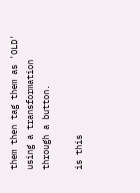them then tag them as 'OLD' using a transformation through a button.

is this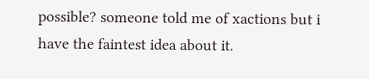possible? someone told me of xactions but i have the faintest idea about it.